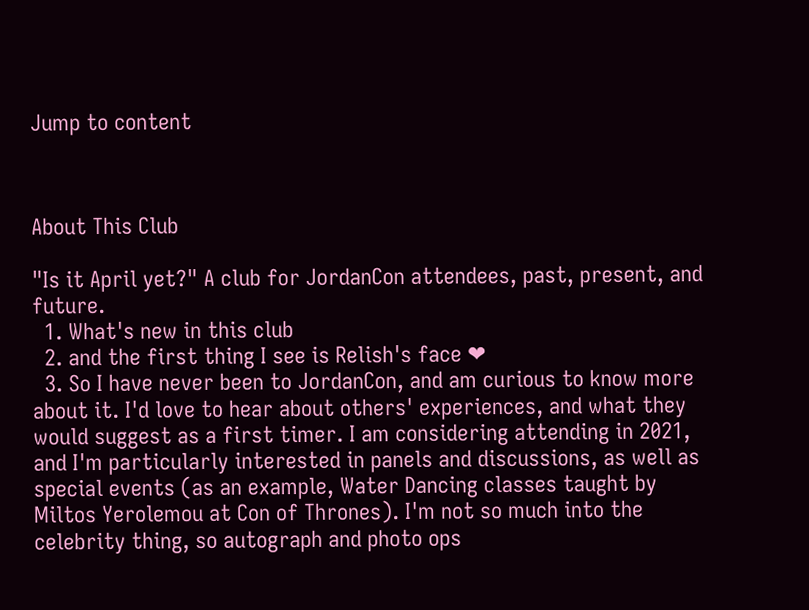Jump to content



About This Club

"Is it April yet?" A club for JordanCon attendees, past, present, and future.
  1. What's new in this club
  2. and the first thing I see is Relish's face ❤
  3. So I have never been to JordanCon, and am curious to know more about it. I'd love to hear about others' experiences, and what they would suggest as a first timer. I am considering attending in 2021, and I'm particularly interested in panels and discussions, as well as special events (as an example, Water Dancing classes taught by Miltos Yerolemou at Con of Thrones). I'm not so much into the celebrity thing, so autograph and photo ops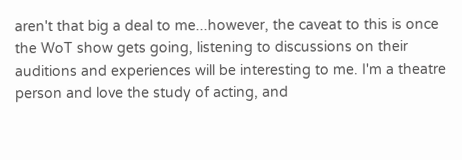aren't that big a deal to me...however, the caveat to this is once the WoT show gets going, listening to discussions on their auditions and experiences will be interesting to me. I'm a theatre person and love the study of acting, and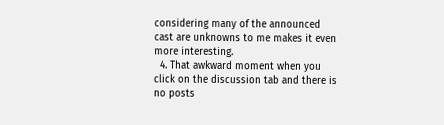considering many of the announced cast are unknowns to me makes it even more interesting.
  4. That awkward moment when you click on the discussion tab and there is no posts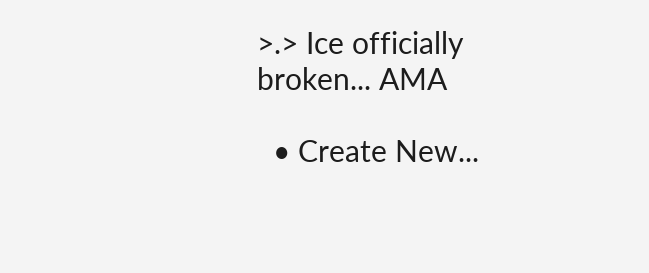>.> Ice officially broken... AMA

  • Create New...